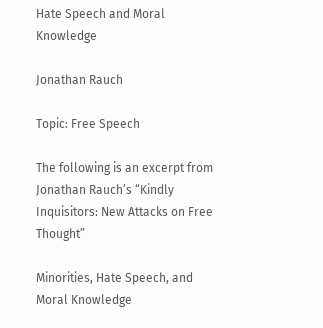Hate Speech and Moral Knowledge

Jonathan Rauch

Topic: Free Speech

The following is an excerpt from Jonathan Rauch’s “Kindly Inquisitors: New Attacks on Free Thought”

Minorities, Hate Speech, and Moral Knowledge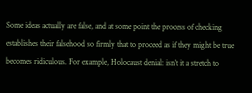Some ideas actually are false, and at some point the process of checking establishes their falsehood so firmly that to proceed as if they might be true becomes ridiculous. For example, Holocaust denial: isn’t it a stretch to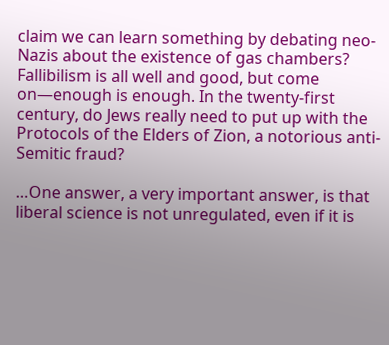claim we can learn something by debating neo-Nazis about the existence of gas chambers? Fallibilism is all well and good, but come on—enough is enough. In the twenty-first century, do Jews really need to put up with the Protocols of the Elders of Zion, a notorious anti-Semitic fraud?

…One answer, a very important answer, is that liberal science is not unregulated, even if it is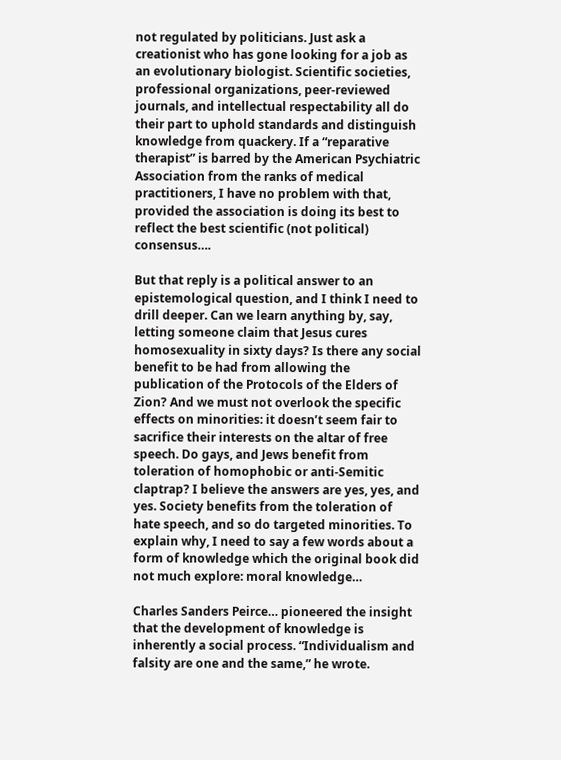not regulated by politicians. Just ask a creationist who has gone looking for a job as an evolutionary biologist. Scientific societies, professional organizations, peer-reviewed journals, and intellectual respectability all do their part to uphold standards and distinguish knowledge from quackery. If a “reparative therapist” is barred by the American Psychiatric Association from the ranks of medical practitioners, I have no problem with that, provided the association is doing its best to reflect the best scientific (not political) consensus….

But that reply is a political answer to an epistemological question, and I think I need to drill deeper. Can we learn anything by, say, letting someone claim that Jesus cures homosexuality in sixty days? Is there any social benefit to be had from allowing the publication of the Protocols of the Elders of Zion? And we must not overlook the specific effects on minorities: it doesn’t seem fair to sacrifice their interests on the altar of free speech. Do gays, and Jews benefit from toleration of homophobic or anti-Semitic claptrap? I believe the answers are yes, yes, and yes. Society benefits from the toleration of hate speech, and so do targeted minorities. To explain why, I need to say a few words about a form of knowledge which the original book did not much explore: moral knowledge…

Charles Sanders Peirce… pioneered the insight that the development of knowledge is inherently a social process. “Individualism and falsity are one and the same,” he wrote.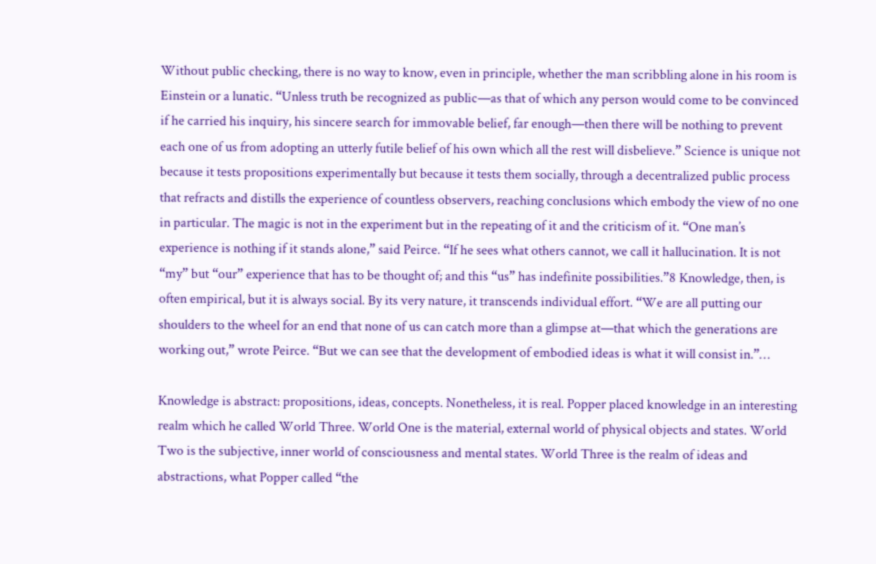Without public checking, there is no way to know, even in principle, whether the man scribbling alone in his room is Einstein or a lunatic. “Unless truth be recognized as public—as that of which any person would come to be convinced if he carried his inquiry, his sincere search for immovable belief, far enough—then there will be nothing to prevent each one of us from adopting an utterly futile belief of his own which all the rest will disbelieve.” Science is unique not because it tests propositions experimentally but because it tests them socially, through a decentralized public process that refracts and distills the experience of countless observers, reaching conclusions which embody the view of no one in particular. The magic is not in the experiment but in the repeating of it and the criticism of it. “One man’s experience is nothing if it stands alone,” said Peirce. “If he sees what others cannot, we call it hallucination. It is not “my” but “our” experience that has to be thought of; and this “us” has indefinite possibilities.”8 Knowledge, then, is often empirical, but it is always social. By its very nature, it transcends individual effort. “We are all putting our shoulders to the wheel for an end that none of us can catch more than a glimpse at—that which the generations are working out,” wrote Peirce. “But we can see that the development of embodied ideas is what it will consist in.”…

Knowledge is abstract: propositions, ideas, concepts. Nonetheless, it is real. Popper placed knowledge in an interesting realm which he called World Three. World One is the material, external world of physical objects and states. World Two is the subjective, inner world of consciousness and mental states. World Three is the realm of ideas and abstractions, what Popper called “the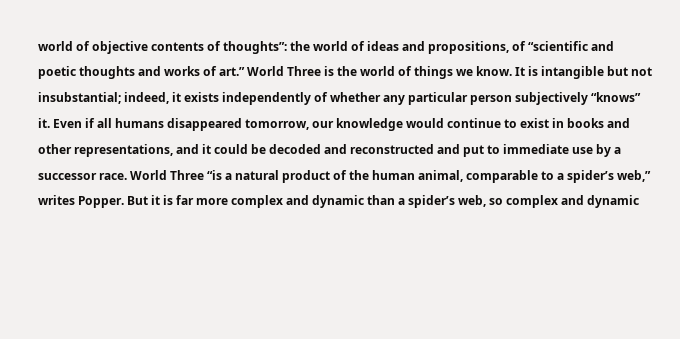world of objective contents of thoughts”: the world of ideas and propositions, of “scientific and poetic thoughts and works of art.” World Three is the world of things we know. It is intangible but not insubstantial; indeed, it exists independently of whether any particular person subjectively “knows” it. Even if all humans disappeared tomorrow, our knowledge would continue to exist in books and other representations, and it could be decoded and reconstructed and put to immediate use by a successor race. World Three “is a natural product of the human animal, comparable to a spider’s web,” writes Popper. But it is far more complex and dynamic than a spider’s web, so complex and dynamic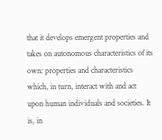that it develops emergent properties and takes on autonomous characteristics of its own: properties and characteristics which, in turn, interact with and act upon human individuals and societies. It is, in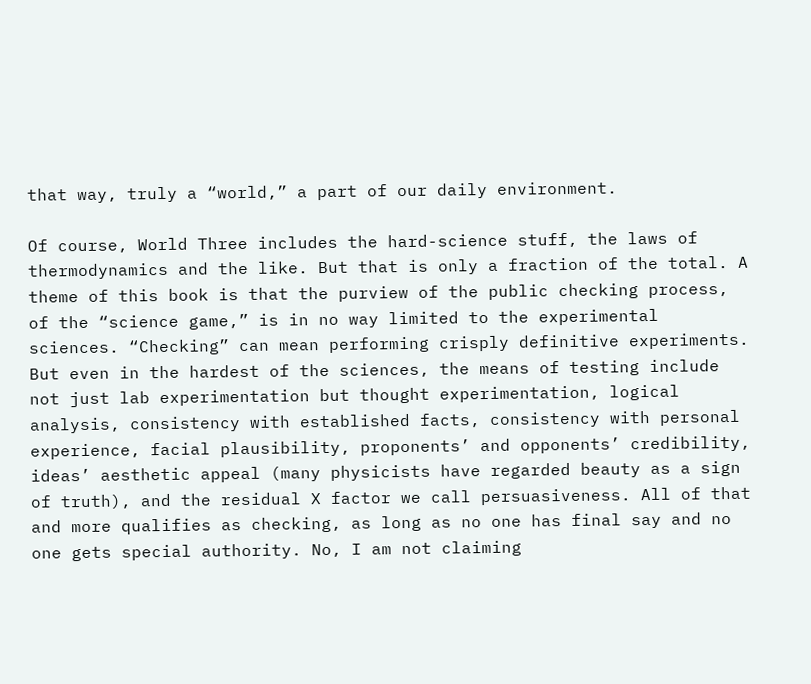that way, truly a “world,” a part of our daily environment.

Of course, World Three includes the hard-science stuff, the laws of thermodynamics and the like. But that is only a fraction of the total. A theme of this book is that the purview of the public checking process, of the “science game,” is in no way limited to the experimental sciences. “Checking” can mean performing crisply definitive experiments. But even in the hardest of the sciences, the means of testing include not just lab experimentation but thought experimentation, logical analysis, consistency with established facts, consistency with personal experience, facial plausibility, proponents’ and opponents’ credibility, ideas’ aesthetic appeal (many physicists have regarded beauty as a sign of truth), and the residual X factor we call persuasiveness. All of that and more qualifies as checking, as long as no one has final say and no one gets special authority. No, I am not claiming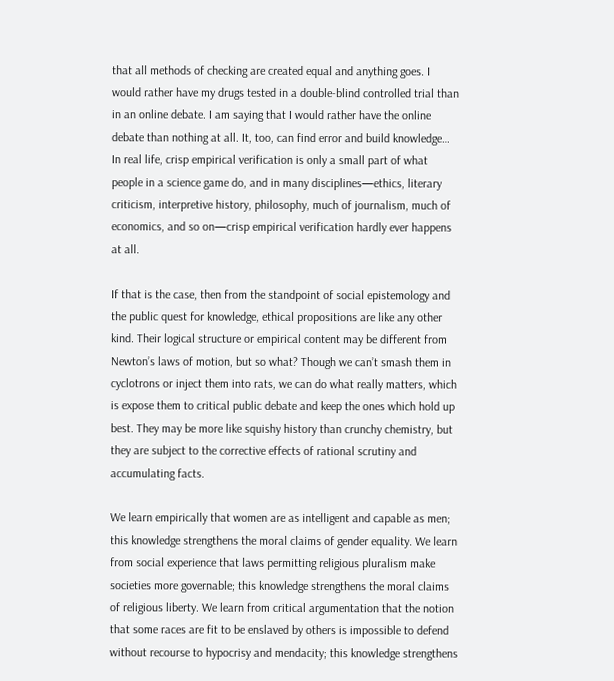that all methods of checking are created equal and anything goes. I would rather have my drugs tested in a double-blind controlled trial than in an online debate. I am saying that I would rather have the online debate than nothing at all. It, too, can find error and build knowledge… In real life, crisp empirical verification is only a small part of what people in a science game do, and in many disciplines—ethics, literary criticism, interpretive history, philosophy, much of journalism, much of economics, and so on—crisp empirical verification hardly ever happens at all.

If that is the case, then from the standpoint of social epistemology and the public quest for knowledge, ethical propositions are like any other kind. Their logical structure or empirical content may be different from Newton’s laws of motion, but so what? Though we can’t smash them in cyclotrons or inject them into rats, we can do what really matters, which is expose them to critical public debate and keep the ones which hold up best. They may be more like squishy history than crunchy chemistry, but they are subject to the corrective effects of rational scrutiny and accumulating facts.

We learn empirically that women are as intelligent and capable as men; this knowledge strengthens the moral claims of gender equality. We learn from social experience that laws permitting religious pluralism make societies more governable; this knowledge strengthens the moral claims of religious liberty. We learn from critical argumentation that the notion that some races are fit to be enslaved by others is impossible to defend without recourse to hypocrisy and mendacity; this knowledge strengthens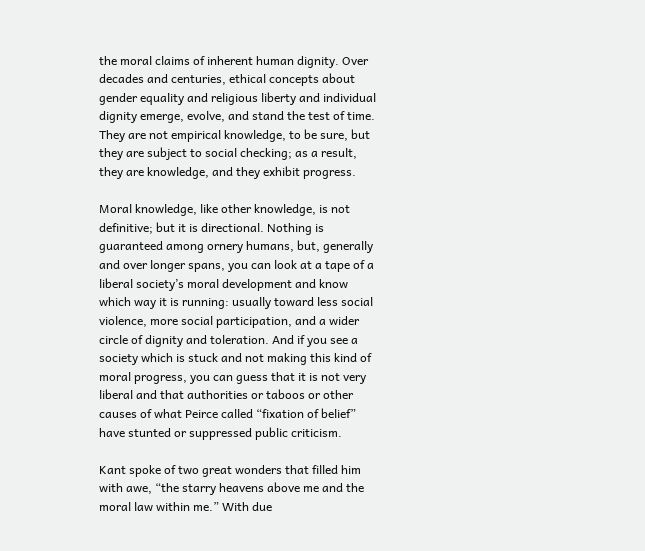the moral claims of inherent human dignity. Over decades and centuries, ethical concepts about gender equality and religious liberty and individual dignity emerge, evolve, and stand the test of time. They are not empirical knowledge, to be sure, but they are subject to social checking; as a result, they are knowledge, and they exhibit progress.

Moral knowledge, like other knowledge, is not definitive; but it is directional. Nothing is guaranteed among ornery humans, but, generally and over longer spans, you can look at a tape of a liberal society’s moral development and know which way it is running: usually toward less social violence, more social participation, and a wider circle of dignity and toleration. And if you see a society which is stuck and not making this kind of moral progress, you can guess that it is not very liberal and that authorities or taboos or other causes of what Peirce called “fixation of belief” have stunted or suppressed public criticism.

Kant spoke of two great wonders that filled him with awe, “the starry heavens above me and the moral law within me.” With due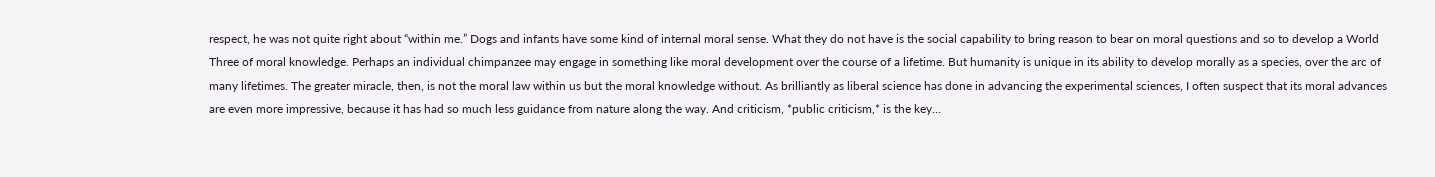respect, he was not quite right about “within me.” Dogs and infants have some kind of internal moral sense. What they do not have is the social capability to bring reason to bear on moral questions and so to develop a World Three of moral knowledge. Perhaps an individual chimpanzee may engage in something like moral development over the course of a lifetime. But humanity is unique in its ability to develop morally as a species, over the arc of many lifetimes. The greater miracle, then, is not the moral law within us but the moral knowledge without. As brilliantly as liberal science has done in advancing the experimental sciences, I often suspect that its moral advances are even more impressive, because it has had so much less guidance from nature along the way. And criticism, *public criticism,* is the key…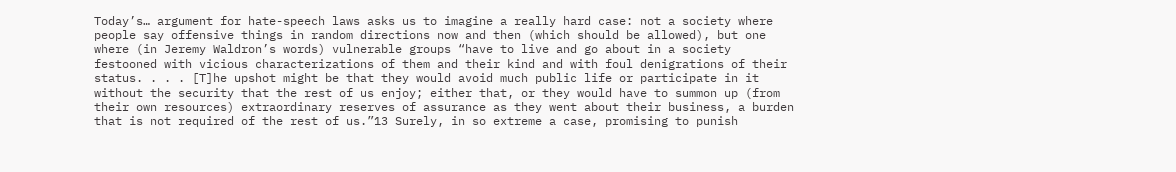Today’s… argument for hate-speech laws asks us to imagine a really hard case: not a society where people say offensive things in random directions now and then (which should be allowed), but one where (in Jeremy Waldron’s words) vulnerable groups “have to live and go about in a society festooned with vicious characterizations of them and their kind and with foul denigrations of their status. . . . [T]he upshot might be that they would avoid much public life or participate in it without the security that the rest of us enjoy; either that, or they would have to summon up (from their own resources) extraordinary reserves of assurance as they went about their business, a burden that is not required of the rest of us.”13 Surely, in so extreme a case, promising to punish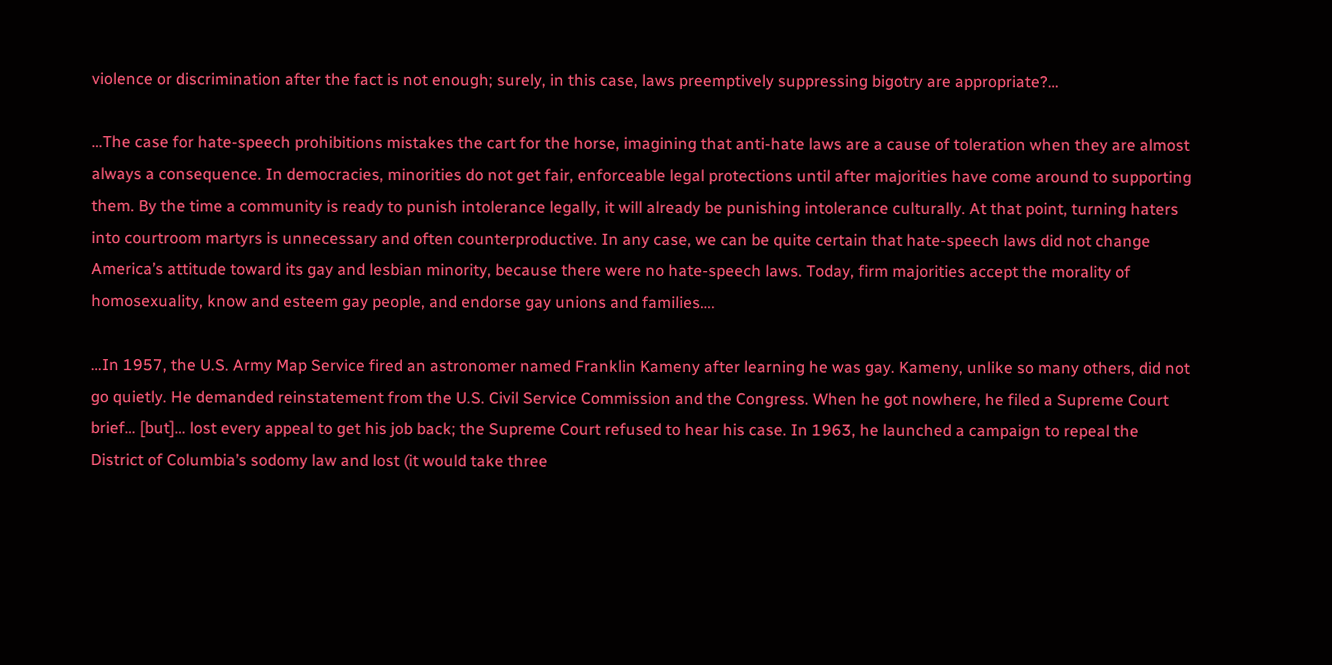violence or discrimination after the fact is not enough; surely, in this case, laws preemptively suppressing bigotry are appropriate?…

…The case for hate-speech prohibitions mistakes the cart for the horse, imagining that anti-hate laws are a cause of toleration when they are almost always a consequence. In democracies, minorities do not get fair, enforceable legal protections until after majorities have come around to supporting them. By the time a community is ready to punish intolerance legally, it will already be punishing intolerance culturally. At that point, turning haters into courtroom martyrs is unnecessary and often counterproductive. In any case, we can be quite certain that hate-speech laws did not change America’s attitude toward its gay and lesbian minority, because there were no hate-speech laws. Today, firm majorities accept the morality of homosexuality, know and esteem gay people, and endorse gay unions and families….

…In 1957, the U.S. Army Map Service fired an astronomer named Franklin Kameny after learning he was gay. Kameny, unlike so many others, did not go quietly. He demanded reinstatement from the U.S. Civil Service Commission and the Congress. When he got nowhere, he filed a Supreme Court brief… [but]… lost every appeal to get his job back; the Supreme Court refused to hear his case. In 1963, he launched a campaign to repeal the District of Columbia’s sodomy law and lost (it would take three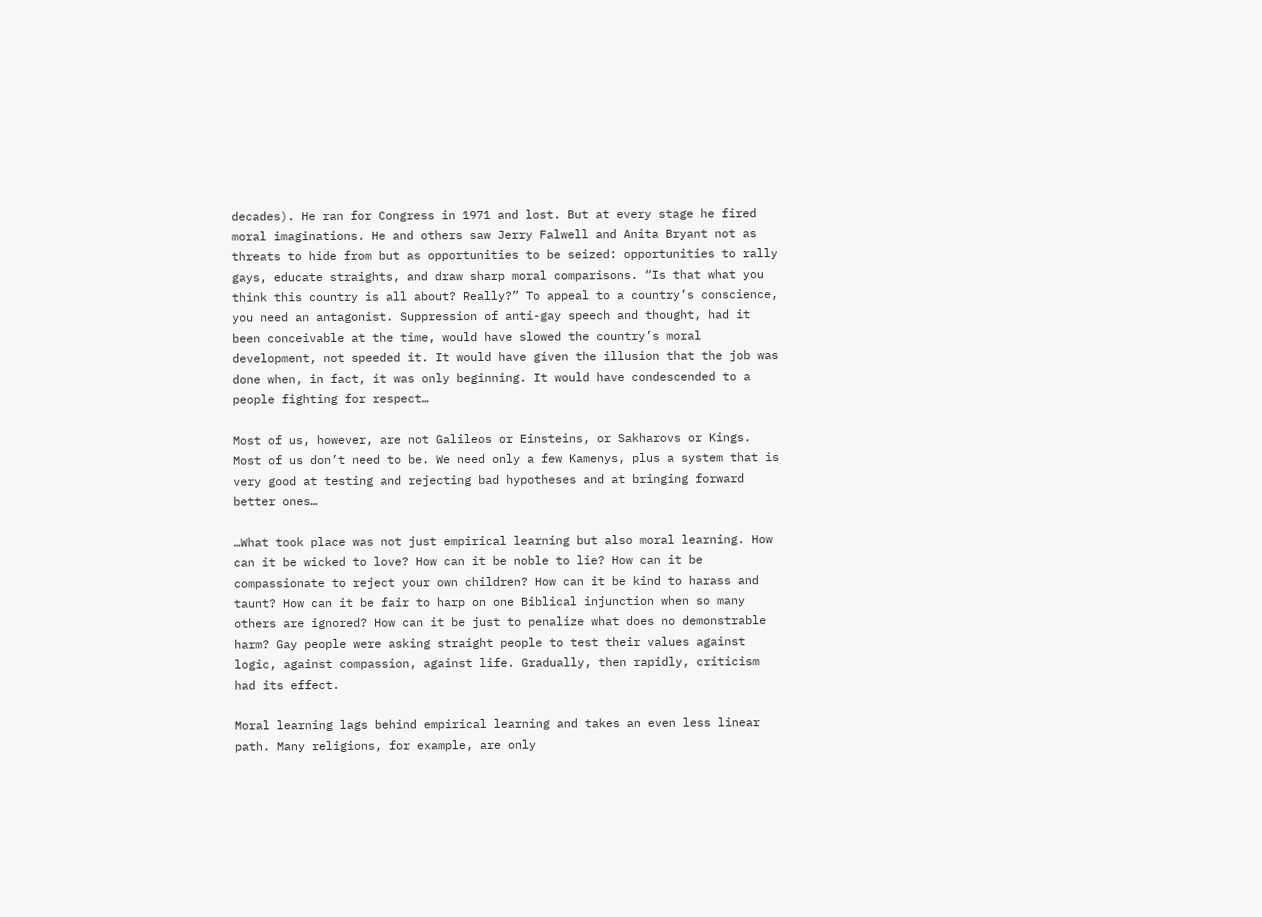decades). He ran for Congress in 1971 and lost. But at every stage he fired moral imaginations. He and others saw Jerry Falwell and Anita Bryant not as threats to hide from but as opportunities to be seized: opportunities to rally gays, educate straights, and draw sharp moral comparisons. “Is that what you think this country is all about? Really?” To appeal to a country’s conscience, you need an antagonist. Suppression of anti-gay speech and thought, had it been conceivable at the time, would have slowed the country’s moral development, not speeded it. It would have given the illusion that the job was done when, in fact, it was only beginning. It would have condescended to a people fighting for respect…

Most of us, however, are not Galileos or Einsteins, or Sakharovs or Kings. Most of us don’t need to be. We need only a few Kamenys, plus a system that is very good at testing and rejecting bad hypotheses and at bringing forward better ones…

…What took place was not just empirical learning but also moral learning. How can it be wicked to love? How can it be noble to lie? How can it be compassionate to reject your own children? How can it be kind to harass and taunt? How can it be fair to harp on one Biblical injunction when so many others are ignored? How can it be just to penalize what does no demonstrable harm? Gay people were asking straight people to test their values against logic, against compassion, against life. Gradually, then rapidly, criticism had its effect.

Moral learning lags behind empirical learning and takes an even less linear path. Many religions, for example, are only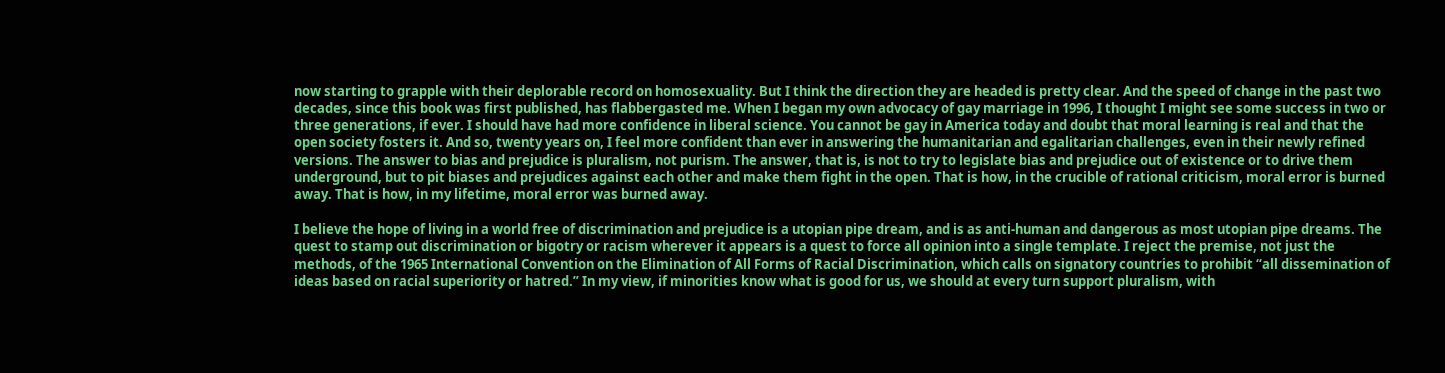now starting to grapple with their deplorable record on homosexuality. But I think the direction they are headed is pretty clear. And the speed of change in the past two decades, since this book was first published, has flabbergasted me. When I began my own advocacy of gay marriage in 1996, I thought I might see some success in two or three generations, if ever. I should have had more confidence in liberal science. You cannot be gay in America today and doubt that moral learning is real and that the open society fosters it. And so, twenty years on, I feel more confident than ever in answering the humanitarian and egalitarian challenges, even in their newly refined versions. The answer to bias and prejudice is pluralism, not purism. The answer, that is, is not to try to legislate bias and prejudice out of existence or to drive them underground, but to pit biases and prejudices against each other and make them fight in the open. That is how, in the crucible of rational criticism, moral error is burned away. That is how, in my lifetime, moral error was burned away.

I believe the hope of living in a world free of discrimination and prejudice is a utopian pipe dream, and is as anti-human and dangerous as most utopian pipe dreams. The quest to stamp out discrimination or bigotry or racism wherever it appears is a quest to force all opinion into a single template. I reject the premise, not just the methods, of the 1965 International Convention on the Elimination of All Forms of Racial Discrimination, which calls on signatory countries to prohibit “all dissemination of ideas based on racial superiority or hatred.” In my view, if minorities know what is good for us, we should at every turn support pluralism, with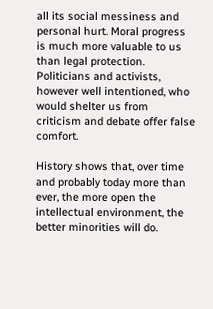all its social messiness and personal hurt. Moral progress is much more valuable to us than legal protection. Politicians and activists, however well intentioned, who would shelter us from criticism and debate offer false comfort.

History shows that, over time and probably today more than ever, the more open the intellectual environment, the better minorities will do.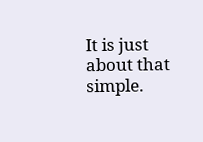It is just about that simple.